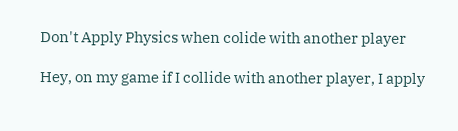Don't Apply Physics when colide with another player

Hey, on my game if I collide with another player, I apply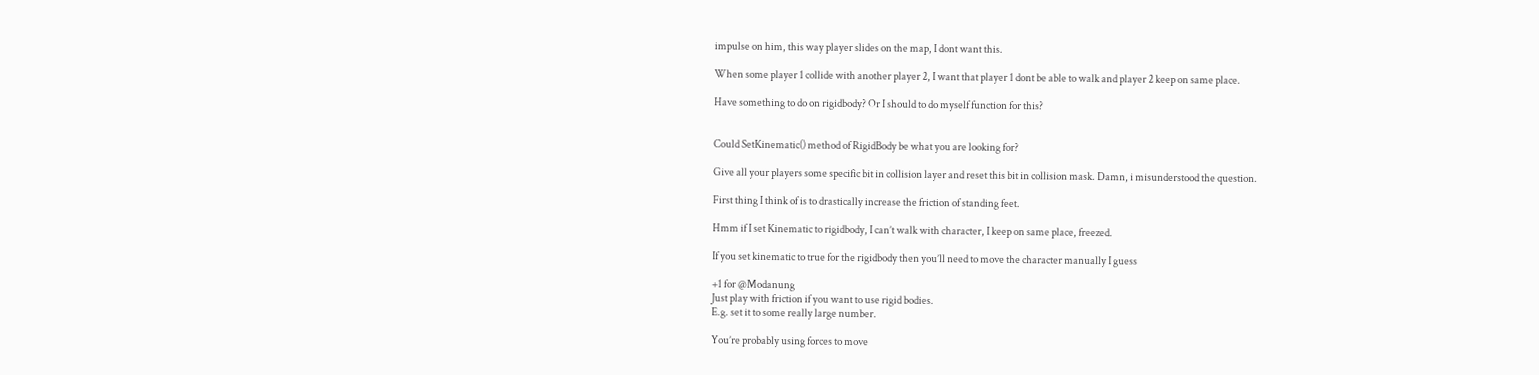impulse on him, this way player slides on the map, I dont want this.

When some player 1 collide with another player 2, I want that player 1 dont be able to walk and player 2 keep on same place.

Have something to do on rigidbody? Or I should to do myself function for this?


Could SetKinematic() method of RigidBody be what you are looking for?

Give all your players some specific bit in collision layer and reset this bit in collision mask. Damn, i misunderstood the question.

First thing I think of is to drastically increase the friction of standing feet.

Hmm if I set Kinematic to rigidbody, I can’t walk with character, I keep on same place, freezed.

If you set kinematic to true for the rigidbody then you’ll need to move the character manually I guess

+1 for @Modanung
Just play with friction if you want to use rigid bodies.
E.g. set it to some really large number.

You’re probably using forces to move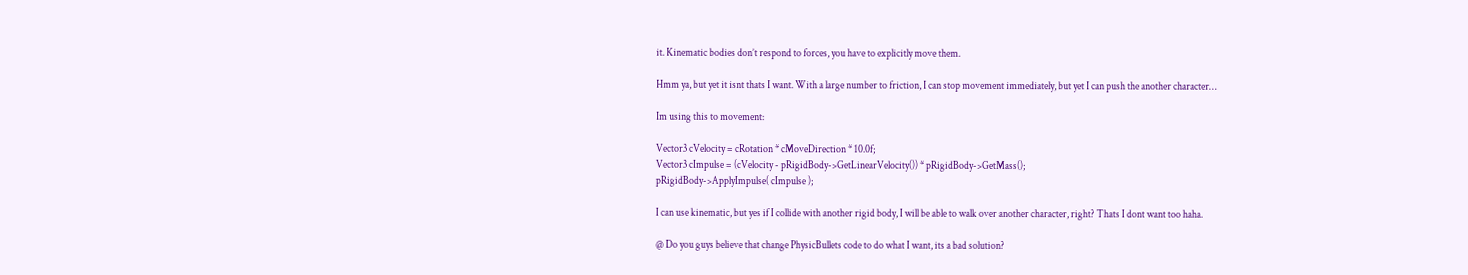it. Kinematic bodies don’t respond to forces, you have to explicitly move them.

Hmm ya, but yet it isnt thats I want. With a large number to friction, I can stop movement immediately, but yet I can push the another character…

Im using this to movement:

Vector3 cVelocity = cRotation * cMoveDirection * 10.0f;
Vector3 cImpulse = (cVelocity - pRigidBody->GetLinearVelocity()) * pRigidBody->GetMass();
pRigidBody->ApplyImpulse( cImpulse );

I can use kinematic, but yes if I collide with another rigid body, I will be able to walk over another character, right? Thats I dont want too haha.

@ Do you guys believe that change PhysicBullets code to do what I want, its a bad solution?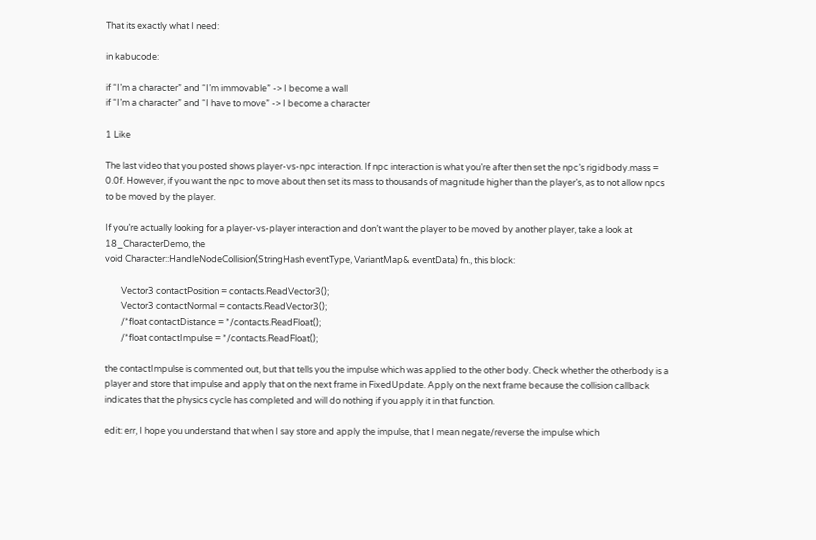That its exactly what I need:

in kabucode:

if “I’m a character” and “I’m immovable” -> I become a wall
if “I’m a character” and “I have to move” -> I become a character

1 Like

The last video that you posted shows player-vs-npc interaction. If npc interaction is what you’re after then set the npc’s rigidbody.mass = 0.0f. However, if you want the npc to move about then set its mass to thousands of magnitude higher than the player’s, as to not allow npcs to be moved by the player.

If you’re actually looking for a player-vs-player interaction and don’t want the player to be moved by another player, take a look at 18_CharacterDemo, the
void Character::HandleNodeCollision(StringHash eventType, VariantMap& eventData) fn., this block:

        Vector3 contactPosition = contacts.ReadVector3();
        Vector3 contactNormal = contacts.ReadVector3();
        /*float contactDistance = */contacts.ReadFloat();
        /*float contactImpulse = */contacts.ReadFloat();

the contactImpulse is commented out, but that tells you the impulse which was applied to the other body. Check whether the otherbody is a player and store that impulse and apply that on the next frame in FixedUpdate. Apply on the next frame because the collision callback indicates that the physics cycle has completed and will do nothing if you apply it in that function.

edit: err, I hope you understand that when I say store and apply the impulse, that I mean negate/reverse the impulse which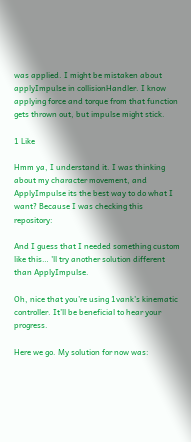was applied. I might be mistaken about applyImpulse in collisionHandler. I know applying force and torque from that function gets thrown out, but impulse might stick.

1 Like

Hmm ya, I understand it. I was thinking about my character movement, and ApplyImpulse its the best way to do what I want? Because I was checking this repository:

And I guess that I needed something custom like this… 'll try another solution different than ApplyImpulse.

Oh, nice that you’re using 1vank’s kinematic controller. It’ll be beneficial to hear your progress.

Here we go. My solution for now was: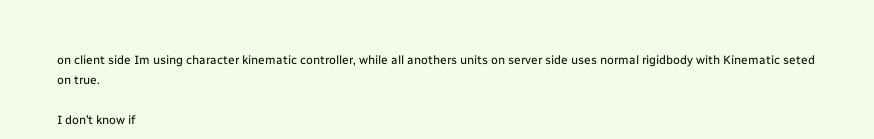on client side Im using character kinematic controller, while all anothers units on server side uses normal rigidbody with Kinematic seted on true.

I don’t know if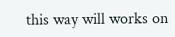this way will works on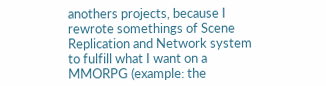anothers projects, because I rewrote somethings of Scene Replication and Network system to fulfill what I want on a MMORPG (example: the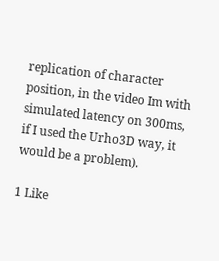replication of character position, in the video Im with simulated latency on 300ms, if I used the Urho3D way, it would be a problem).

1 Like